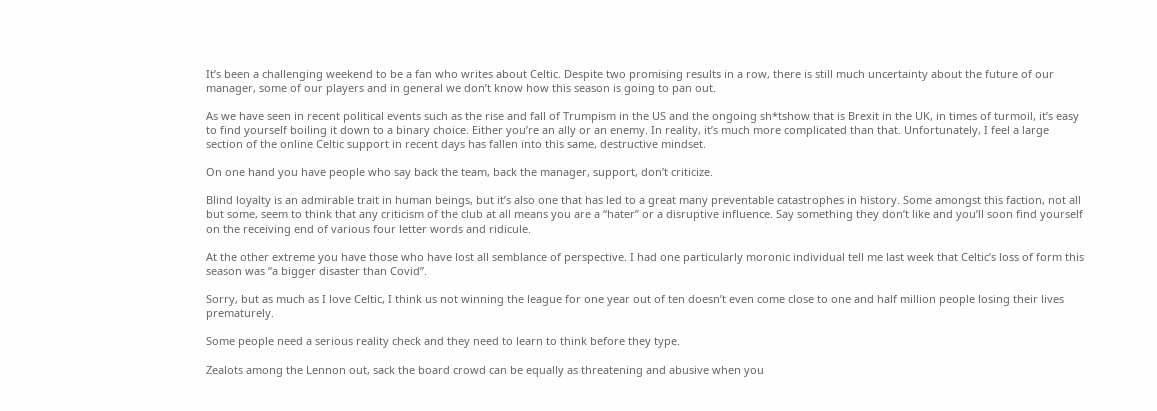It’s been a challenging weekend to be a fan who writes about Celtic. Despite two promising results in a row, there is still much uncertainty about the future of our manager, some of our players and in general we don’t know how this season is going to pan out.

As we have seen in recent political events such as the rise and fall of Trumpism in the US and the ongoing sh*tshow that is Brexit in the UK, in times of turmoil, it’s easy to find yourself boiling it down to a binary choice. Either you’re an ally or an enemy. In reality, it’s much more complicated than that. Unfortunately, I feel a large section of the online Celtic support in recent days has fallen into this same, destructive mindset.

On one hand you have people who say back the team, back the manager, support, don’t criticize.

Blind loyalty is an admirable trait in human beings, but it’s also one that has led to a great many preventable catastrophes in history. Some amongst this faction, not all but some, seem to think that any criticism of the club at all means you are a “hater” or a disruptive influence. Say something they don’t like and you’ll soon find yourself on the receiving end of various four letter words and ridicule.

At the other extreme you have those who have lost all semblance of perspective. I had one particularly moronic individual tell me last week that Celtic’s loss of form this season was “a bigger disaster than Covid”.

Sorry, but as much as I love Celtic, I think us not winning the league for one year out of ten doesn’t even come close to one and half million people losing their lives prematurely.

Some people need a serious reality check and they need to learn to think before they type.

Zealots among the Lennon out, sack the board crowd can be equally as threatening and abusive when you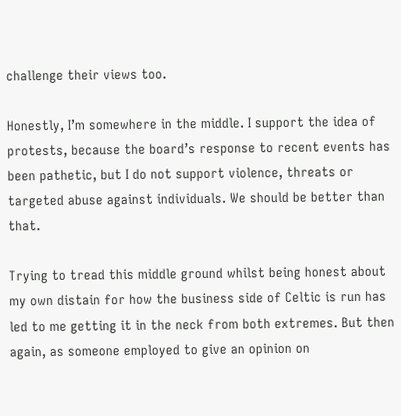challenge their views too.

Honestly, I’m somewhere in the middle. I support the idea of protests, because the board’s response to recent events has been pathetic, but I do not support violence, threats or targeted abuse against individuals. We should be better than that.

Trying to tread this middle ground whilst being honest about my own distain for how the business side of Celtic is run has led to me getting it in the neck from both extremes. But then again, as someone employed to give an opinion on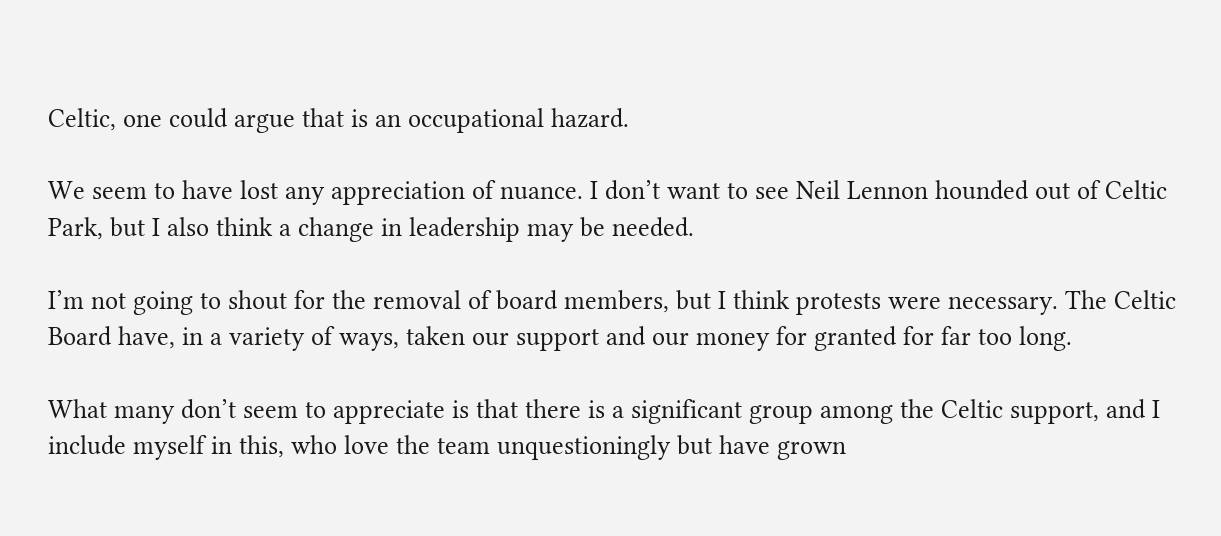Celtic, one could argue that is an occupational hazard.

We seem to have lost any appreciation of nuance. I don’t want to see Neil Lennon hounded out of Celtic Park, but I also think a change in leadership may be needed.

I’m not going to shout for the removal of board members, but I think protests were necessary. The Celtic Board have, in a variety of ways, taken our support and our money for granted for far too long.

What many don’t seem to appreciate is that there is a significant group among the Celtic support, and I include myself in this, who love the team unquestioningly but have grown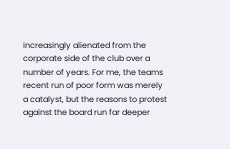increasingly alienated from the corporate side of the club over a number of years. For me, the teams recent run of poor form was merely a catalyst, but the reasons to protest against the board run far deeper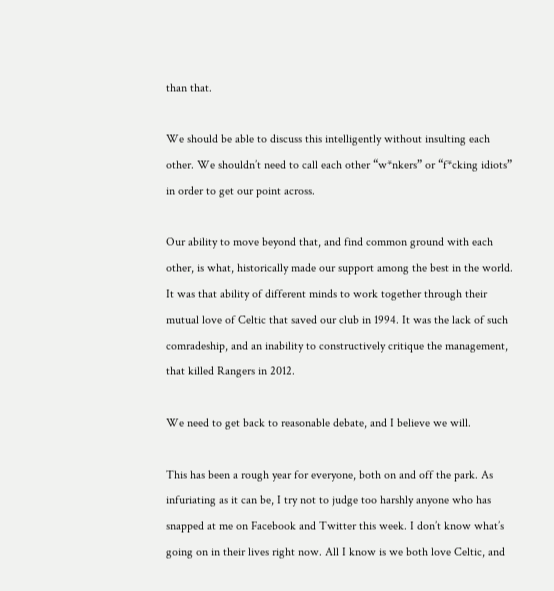than that.

We should be able to discuss this intelligently without insulting each other. We shouldn’t need to call each other “w*nkers” or “f*cking idiots” in order to get our point across.

Our ability to move beyond that, and find common ground with each other, is what, historically made our support among the best in the world. It was that ability of different minds to work together through their mutual love of Celtic that saved our club in 1994. It was the lack of such comradeship, and an inability to constructively critique the management, that killed Rangers in 2012.

We need to get back to reasonable debate, and I believe we will.

This has been a rough year for everyone, both on and off the park. As infuriating as it can be, I try not to judge too harshly anyone who has snapped at me on Facebook and Twitter this week. I don’t know what’s going on in their lives right now. All I know is we both love Celtic, and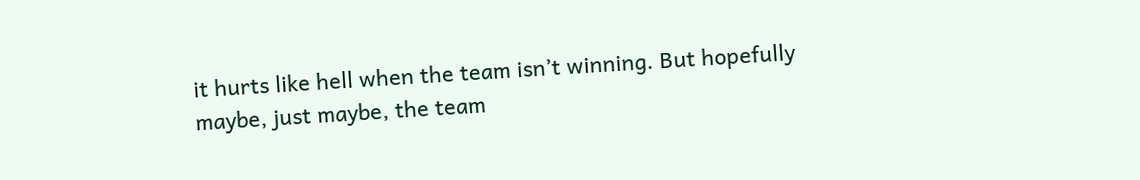it hurts like hell when the team isn’t winning. But hopefully maybe, just maybe, the team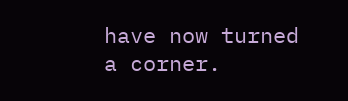have now turned a corner.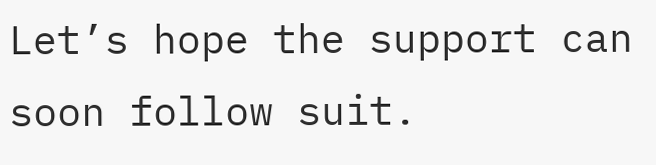Let’s hope the support can soon follow suit.